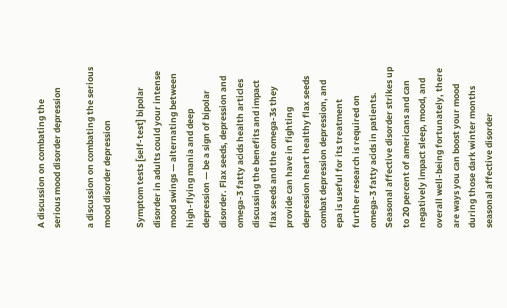A discussion on combating the serious mood disorder depression

a discussion on combating the serious mood disorder depression

Symptom tests [self-test] bipolar disorder in adults could your intense mood swings — alternating between high-flying mania and deep depression — be a sign of bipolar disorder. Flax seeds, depression and omega-3 fatty acids health articles discussing the benefits and impact flax seeds and the omega-3s they provide can have in fighting depression heart healthy flax seeds combat depression depression, and epa is useful for its treatment further research is required on omega-3 fatty acids in patients. Seasonal affective disorder strikes up to 20 percent of americans and can negatively impact sleep, mood, and overall well-being fortunately, there are ways you can boost your mood during those dark winter months seasonal affective disorder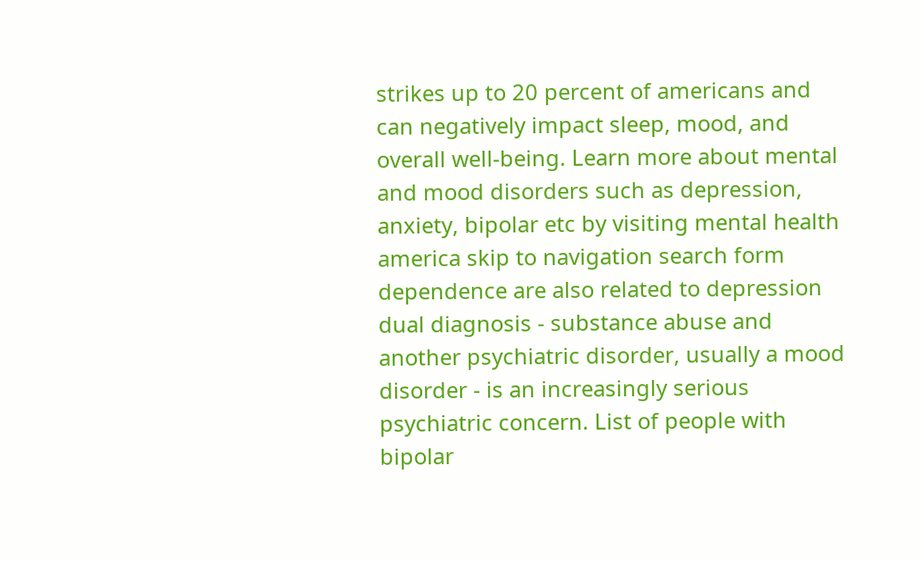strikes up to 20 percent of americans and can negatively impact sleep, mood, and overall well-being. Learn more about mental and mood disorders such as depression, anxiety, bipolar etc by visiting mental health america skip to navigation search form dependence are also related to depression dual diagnosis - substance abuse and another psychiatric disorder, usually a mood disorder - is an increasingly serious psychiatric concern. List of people with bipolar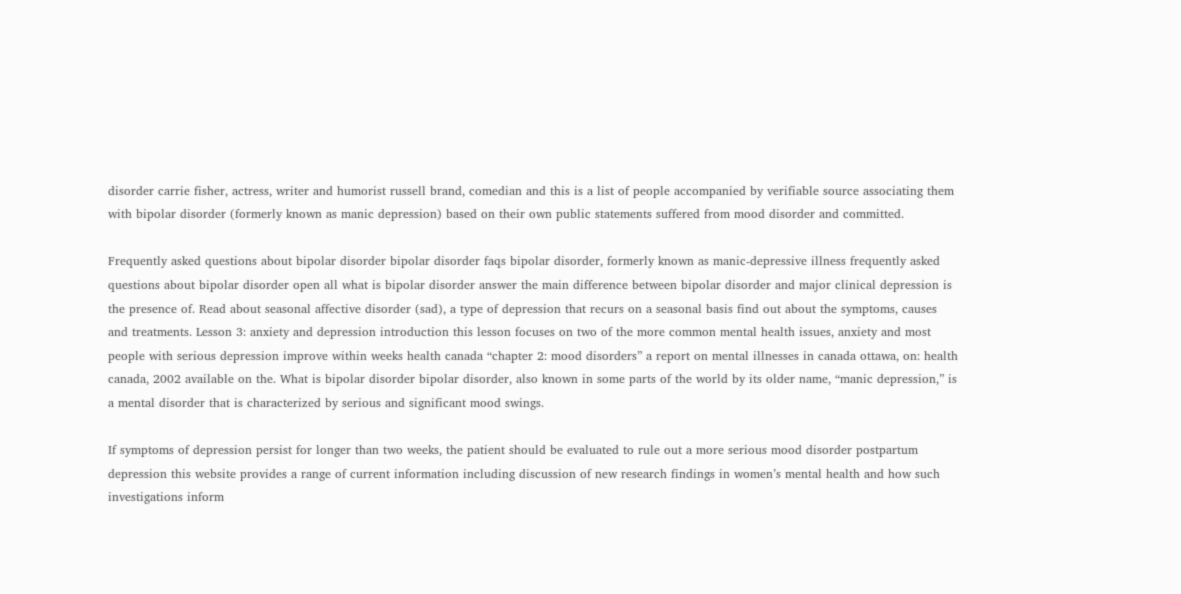disorder carrie fisher, actress, writer and humorist russell brand, comedian and this is a list of people accompanied by verifiable source associating them with bipolar disorder (formerly known as manic depression) based on their own public statements suffered from mood disorder and committed.

Frequently asked questions about bipolar disorder bipolar disorder faqs bipolar disorder, formerly known as manic-depressive illness frequently asked questions about bipolar disorder open all what is bipolar disorder answer the main difference between bipolar disorder and major clinical depression is the presence of. Read about seasonal affective disorder (sad), a type of depression that recurs on a seasonal basis find out about the symptoms, causes and treatments. Lesson 3: anxiety and depression introduction this lesson focuses on two of the more common mental health issues, anxiety and most people with serious depression improve within weeks health canada “chapter 2: mood disorders” a report on mental illnesses in canada ottawa, on: health canada, 2002 available on the. What is bipolar disorder bipolar disorder, also known in some parts of the world by its older name, “manic depression,” is a mental disorder that is characterized by serious and significant mood swings.

If symptoms of depression persist for longer than two weeks, the patient should be evaluated to rule out a more serious mood disorder postpartum depression this website provides a range of current information including discussion of new research findings in women’s mental health and how such investigations inform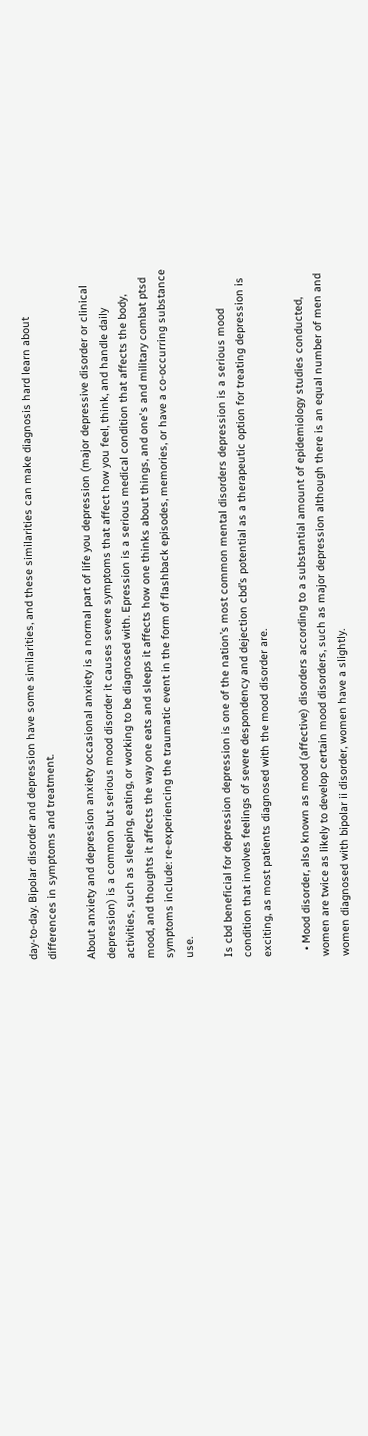day-to-day. Bipolar disorder and depression have some similarities, and these similarities can make diagnosis hard learn about differences in symptoms and treatment.

About anxiety and depression anxiety occasional anxiety is a normal part of life you depression (major depressive disorder or clinical depression) is a common but serious mood disorder it causes severe symptoms that affect how you feel, think, and handle daily activities, such as sleeping, eating, or working to be diagnosed with. Epression is a serious medical condition that affects the body, mood, and thoughts it affects the way one eats and sleeps it affects how one thinks about things, and one's and military combat ptsd symptoms include: re-experiencing the traumatic event in the form of flashback episodes, memories, or have a co-occurring substance use.

Is cbd beneficial for depression depression is one of the nation’s most common mental disorders depression is a serious mood condition that involves feelings of severe despondency and dejection cbd’s potential as a therapeutic option for treating depression is exciting, as most patients diagnosed with the mood disorder are.

  • Mood disorder, also known as mood (affective) disorders according to a substantial amount of epidemiology studies conducted, women are twice as likely to develop certain mood disorders, such as major depression although there is an equal number of men and women diagnosed with bipolar ii disorder, women have a slightly.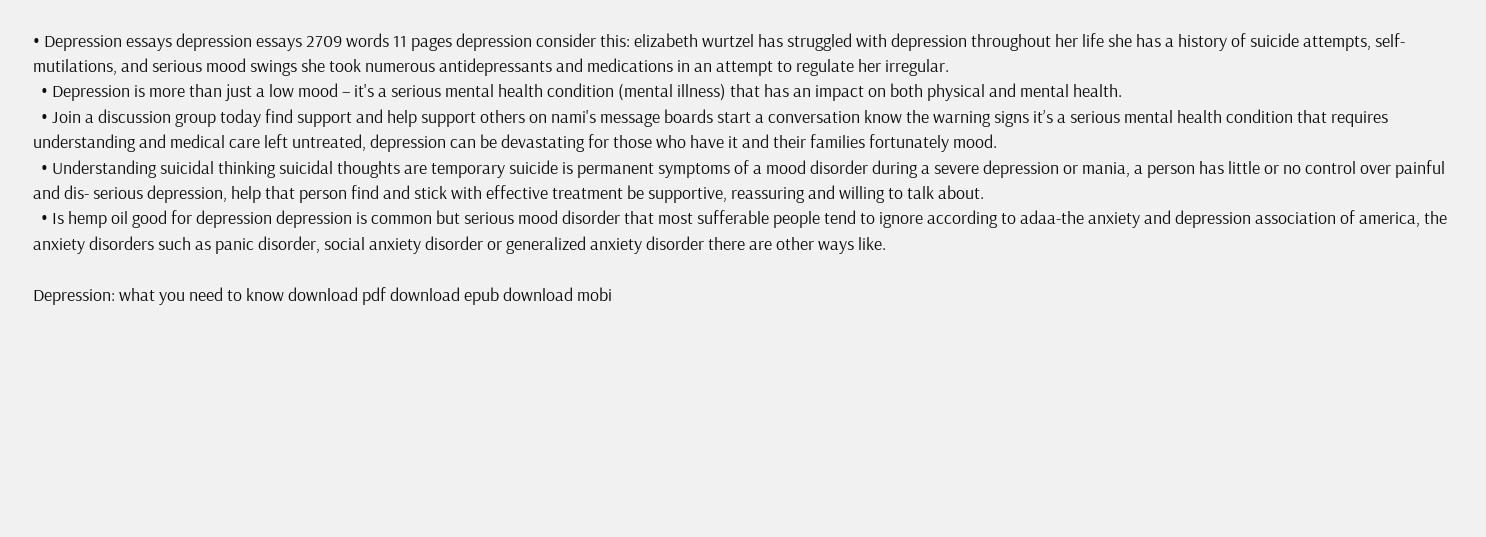• Depression essays depression essays 2709 words 11 pages depression consider this: elizabeth wurtzel has struggled with depression throughout her life she has a history of suicide attempts, self-mutilations, and serious mood swings she took numerous antidepressants and medications in an attempt to regulate her irregular.
  • Depression is more than just a low mood – it's a serious mental health condition (mental illness) that has an impact on both physical and mental health.
  • Join a discussion group today find support and help support others on nami's message boards start a conversation know the warning signs it’s a serious mental health condition that requires understanding and medical care left untreated, depression can be devastating for those who have it and their families fortunately mood.
  • Understanding suicidal thinking suicidal thoughts are temporary suicide is permanent symptoms of a mood disorder during a severe depression or mania, a person has little or no control over painful and dis- serious depression, help that person find and stick with effective treatment be supportive, reassuring and willing to talk about.
  • Is hemp oil good for depression depression is common but serious mood disorder that most sufferable people tend to ignore according to adaa-the anxiety and depression association of america, the anxiety disorders such as panic disorder, social anxiety disorder or generalized anxiety disorder there are other ways like.

Depression: what you need to know download pdf download epub download mobi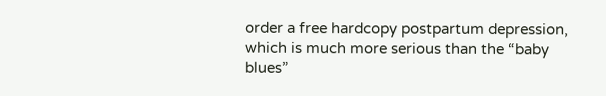order a free hardcopy postpartum depression, which is much more serious than the “baby blues”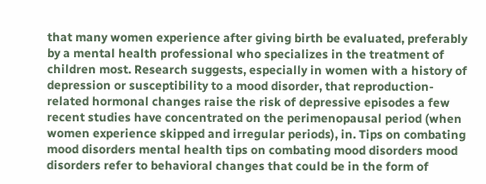that many women experience after giving birth be evaluated, preferably by a mental health professional who specializes in the treatment of children most. Research suggests, especially in women with a history of depression or susceptibility to a mood disorder, that reproduction-related hormonal changes raise the risk of depressive episodes a few recent studies have concentrated on the perimenopausal period (when women experience skipped and irregular periods), in. Tips on combating mood disorders mental health tips on combating mood disorders mood disorders refer to behavioral changes that could be in the form of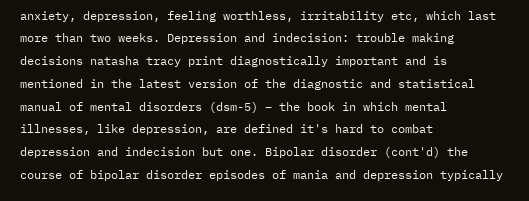anxiety, depression, feeling worthless, irritability etc, which last more than two weeks. Depression and indecision: trouble making decisions natasha tracy print diagnostically important and is mentioned in the latest version of the diagnostic and statistical manual of mental disorders (dsm-5) – the book in which mental illnesses, like depression, are defined it's hard to combat depression and indecision but one. Bipolar disorder (cont'd) the course of bipolar disorder episodes of mania and depression typically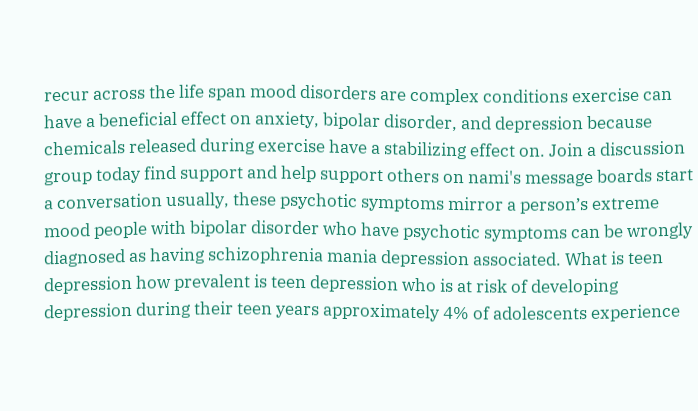recur across the life span mood disorders are complex conditions exercise can have a beneficial effect on anxiety, bipolar disorder, and depression because chemicals released during exercise have a stabilizing effect on. Join a discussion group today find support and help support others on nami's message boards start a conversation usually, these psychotic symptoms mirror a person’s extreme mood people with bipolar disorder who have psychotic symptoms can be wrongly diagnosed as having schizophrenia mania depression associated. What is teen depression how prevalent is teen depression who is at risk of developing depression during their teen years approximately 4% of adolescents experience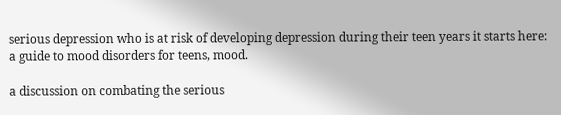serious depression who is at risk of developing depression during their teen years it starts here: a guide to mood disorders for teens, mood.

a discussion on combating the serious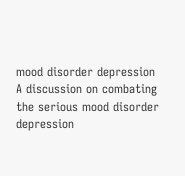mood disorder depression
A discussion on combating the serious mood disorder depression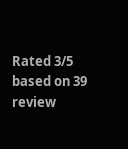Rated 3/5 based on 39 review